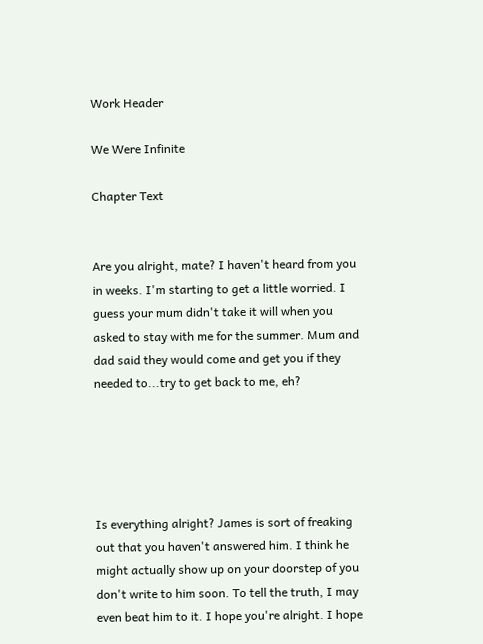Work Header

We Were Infinite

Chapter Text


Are you alright, mate? I haven't heard from you in weeks. I'm starting to get a little worried. I guess your mum didn't take it will when you asked to stay with me for the summer. Mum and dad said they would come and get you if they needed to...try to get back to me, eh?





Is everything alright? James is sort of freaking out that you haven't answered him. I think he might actually show up on your doorstep of you don't write to him soon. To tell the truth, I may even beat him to it. I hope you're alright. I hope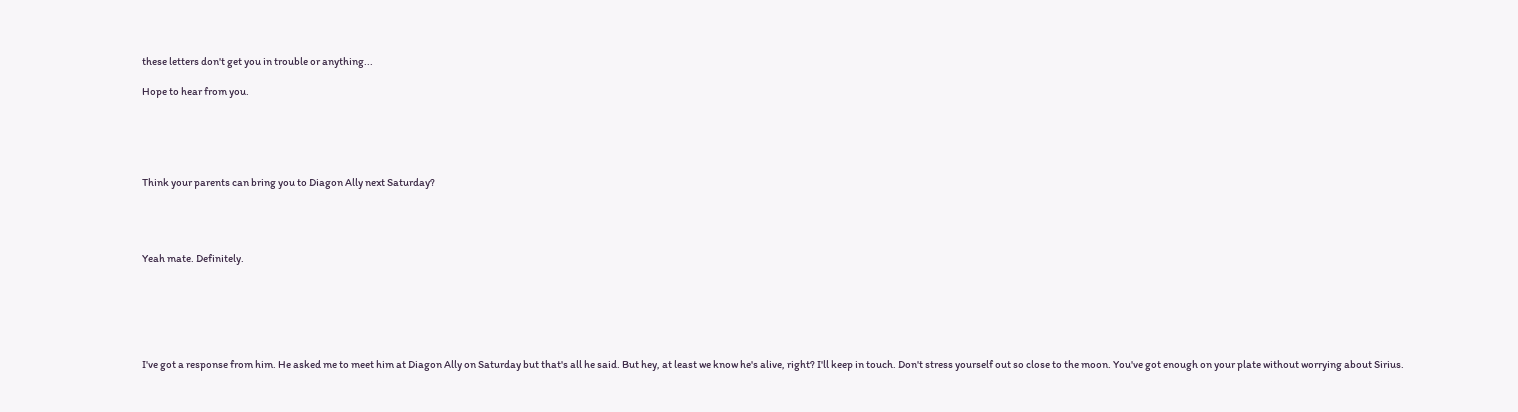these letters don't get you in trouble or anything...

Hope to hear from you.





Think your parents can bring you to Diagon Ally next Saturday?




Yeah mate. Definitely.






I've got a response from him. He asked me to meet him at Diagon Ally on Saturday but that's all he said. But hey, at least we know he's alive, right? I'll keep in touch. Don't stress yourself out so close to the moon. You've got enough on your plate without worrying about Sirius.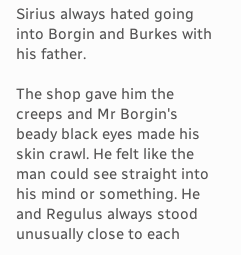Sirius always hated going into Borgin and Burkes with his father.

The shop gave him the creeps and Mr Borgin's beady black eyes made his skin crawl. He felt like the man could see straight into his mind or something. He and Regulus always stood unusually close to each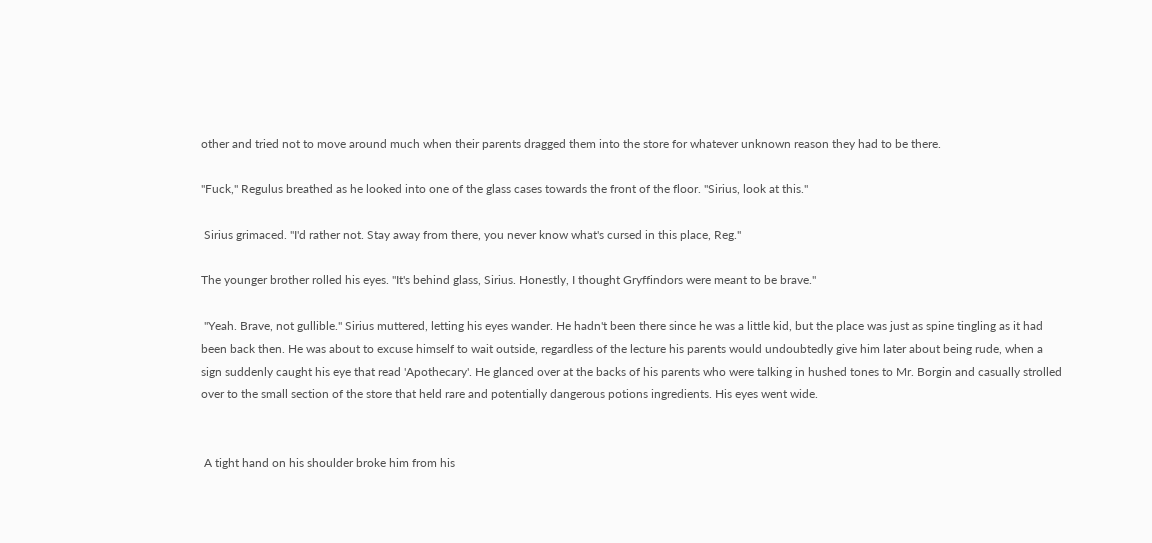other and tried not to move around much when their parents dragged them into the store for whatever unknown reason they had to be there.

"Fuck," Regulus breathed as he looked into one of the glass cases towards the front of the floor. "Sirius, look at this."

 Sirius grimaced. "I'd rather not. Stay away from there, you never know what's cursed in this place, Reg."

The younger brother rolled his eyes. "It's behind glass, Sirius. Honestly, I thought Gryffindors were meant to be brave."

 "Yeah. Brave, not gullible." Sirius muttered, letting his eyes wander. He hadn't been there since he was a little kid, but the place was just as spine tingling as it had been back then. He was about to excuse himself to wait outside, regardless of the lecture his parents would undoubtedly give him later about being rude, when a sign suddenly caught his eye that read 'Apothecary'. He glanced over at the backs of his parents who were talking in hushed tones to Mr. Borgin and casually strolled over to the small section of the store that held rare and potentially dangerous potions ingredients. His eyes went wide.


 A tight hand on his shoulder broke him from his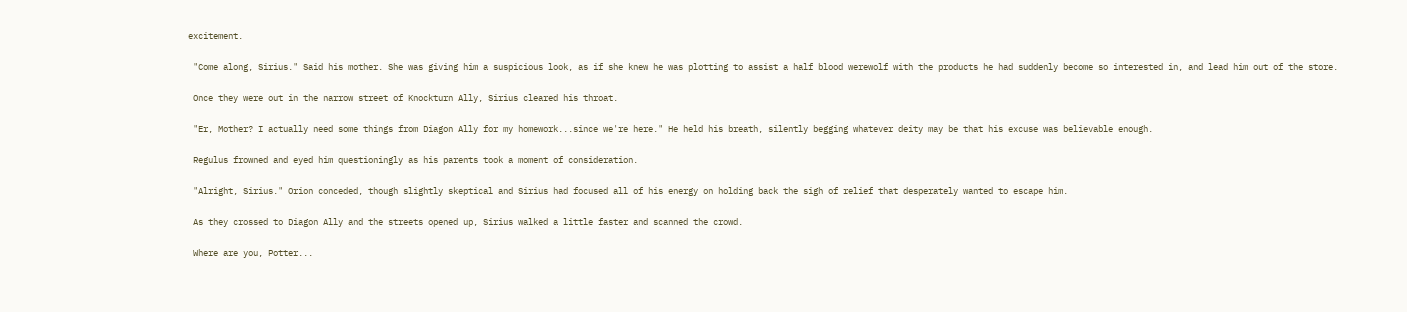excitement.

 "Come along, Sirius." Said his mother. She was giving him a suspicious look, as if she knew he was plotting to assist a half blood werewolf with the products he had suddenly become so interested in, and lead him out of the store.

 Once they were out in the narrow street of Knockturn Ally, Sirius cleared his throat.

 "Er, Mother? I actually need some things from Diagon Ally for my homework...since we're here." He held his breath, silently begging whatever deity may be that his excuse was believable enough.

 Regulus frowned and eyed him questioningly as his parents took a moment of consideration.

 "Alright, Sirius." Orion conceded, though slightly skeptical and Sirius had focused all of his energy on holding back the sigh of relief that desperately wanted to escape him.

 As they crossed to Diagon Ally and the streets opened up, Sirius walked a little faster and scanned the crowd.

 Where are you, Potter...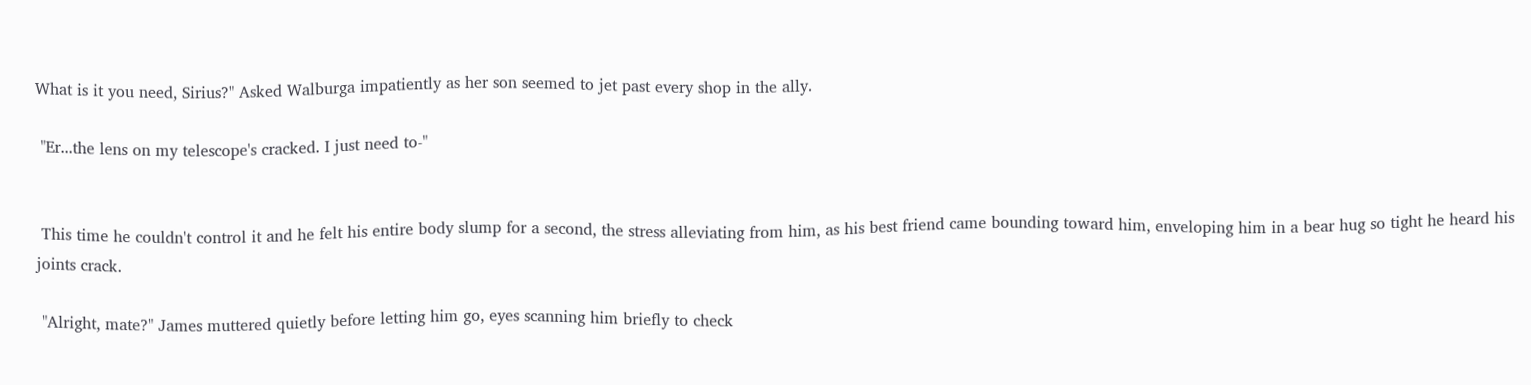What is it you need, Sirius?" Asked Walburga impatiently as her son seemed to jet past every shop in the ally.

 "Er...the lens on my telescope's cracked. I just need to-"


 This time he couldn't control it and he felt his entire body slump for a second, the stress alleviating from him, as his best friend came bounding toward him, enveloping him in a bear hug so tight he heard his joints crack.

 "Alright, mate?" James muttered quietly before letting him go, eyes scanning him briefly to check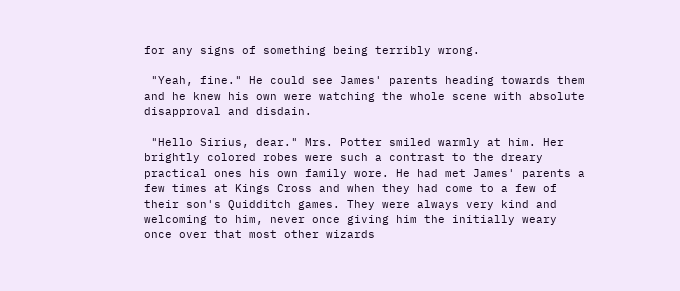for any signs of something being terribly wrong.

 "Yeah, fine." He could see James' parents heading towards them and he knew his own were watching the whole scene with absolute disapproval and disdain.

 "Hello Sirius, dear." Mrs. Potter smiled warmly at him. Her brightly colored robes were such a contrast to the dreary practical ones his own family wore. He had met James' parents a few times at Kings Cross and when they had come to a few of their son's Quidditch games. They were always very kind and welcoming to him, never once giving him the initially weary once over that most other wizards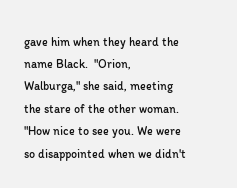gave him when they heard the name Black.  "Orion, Walburga," she said, meeting the stare of the other woman. "How nice to see you. We were so disappointed when we didn't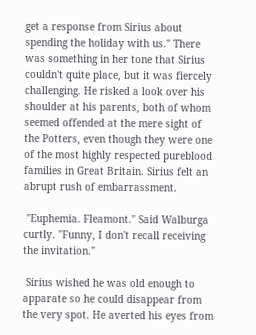get a response from Sirius about spending the holiday with us." There was something in her tone that Sirius couldn't quite place, but it was fiercely challenging. He risked a look over his shoulder at his parents, both of whom seemed offended at the mere sight of the Potters, even though they were one of the most highly respected pureblood families in Great Britain. Sirius felt an abrupt rush of embarrassment.

 "Euphemia. Fleamont." Said Walburga curtly. "Funny, I don't recall receiving the invitation."

 Sirius wished he was old enough to apparate so he could disappear from the very spot. He averted his eyes from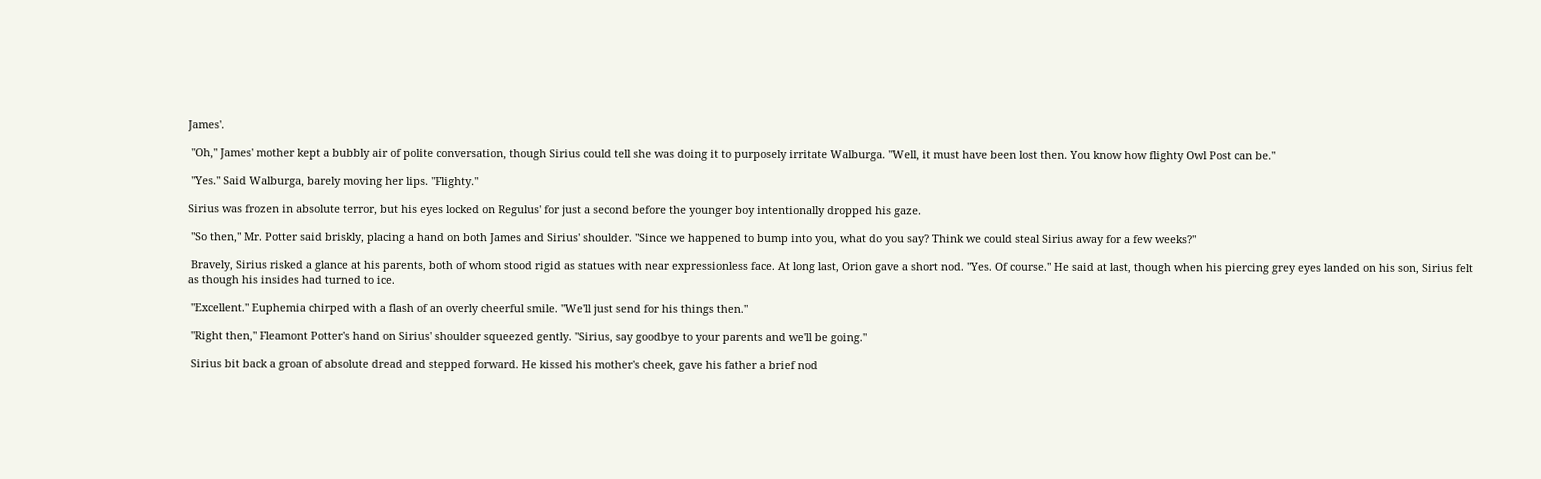James'.

 "Oh," James' mother kept a bubbly air of polite conversation, though Sirius could tell she was doing it to purposely irritate Walburga. "Well, it must have been lost then. You know how flighty Owl Post can be."

 "Yes." Said Walburga, barely moving her lips. "Flighty."

Sirius was frozen in absolute terror, but his eyes locked on Regulus' for just a second before the younger boy intentionally dropped his gaze.

 "So then," Mr. Potter said briskly, placing a hand on both James and Sirius' shoulder. "Since we happened to bump into you, what do you say? Think we could steal Sirius away for a few weeks?"

 Bravely, Sirius risked a glance at his parents, both of whom stood rigid as statues with near expressionless face. At long last, Orion gave a short nod. "Yes. Of course." He said at last, though when his piercing grey eyes landed on his son, Sirius felt as though his insides had turned to ice.

 "Excellent." Euphemia chirped with a flash of an overly cheerful smile. "We'll just send for his things then."

 "Right then," Fleamont Potter's hand on Sirius' shoulder squeezed gently. "Sirius, say goodbye to your parents and we'll be going."

 Sirius bit back a groan of absolute dread and stepped forward. He kissed his mother's cheek, gave his father a brief nod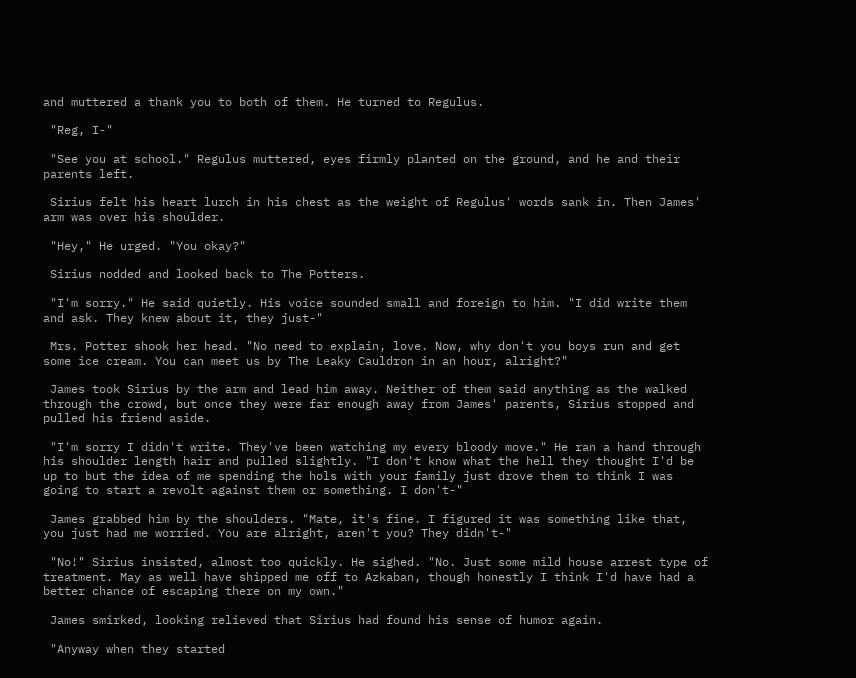and muttered a thank you to both of them. He turned to Regulus.

 "Reg, I-"

 "See you at school." Regulus muttered, eyes firmly planted on the ground, and he and their parents left.

 Sirius felt his heart lurch in his chest as the weight of Regulus' words sank in. Then James' arm was over his shoulder.

 "Hey," He urged. "You okay?"

 Sirius nodded and looked back to The Potters.

 "I'm sorry." He said quietly. His voice sounded small and foreign to him. "I did write them and ask. They knew about it, they just-"

 Mrs. Potter shook her head. "No need to explain, love. Now, why don't you boys run and get some ice cream. You can meet us by The Leaky Cauldron in an hour, alright?"

 James took Sirius by the arm and lead him away. Neither of them said anything as the walked through the crowd, but once they were far enough away from James' parents, Sirius stopped and pulled his friend aside.

 "I'm sorry I didn't write. They've been watching my every bloody move." He ran a hand through his shoulder length hair and pulled slightly. "I don't know what the hell they thought I'd be up to but the idea of me spending the hols with your family just drove them to think I was going to start a revolt against them or something. I don't-"

 James grabbed him by the shoulders. "Mate, it's fine. I figured it was something like that, you just had me worried. You are alright, aren't you? They didn't-"

 "No!" Sirius insisted, almost too quickly. He sighed. "No. Just some mild house arrest type of treatment. May as well have shipped me off to Azkaban, though honestly I think I'd have had a better chance of escaping there on my own."

 James smirked, looking relieved that Sirius had found his sense of humor again.

 "Anyway when they started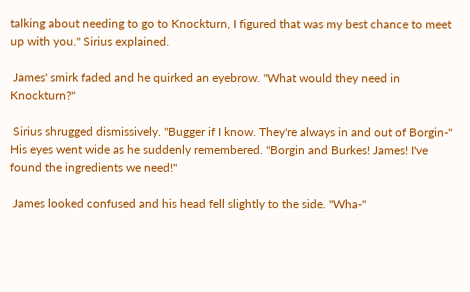talking about needing to go to Knockturn, I figured that was my best chance to meet up with you." Sirius explained.

 James' smirk faded and he quirked an eyebrow. "What would they need in Knockturn?"

 Sirius shrugged dismissively. "Bugger if I know. They're always in and out of Borgin-" His eyes went wide as he suddenly remembered. "Borgin and Burkes! James! I've found the ingredients we need!"

 James looked confused and his head fell slightly to the side. "Wha-"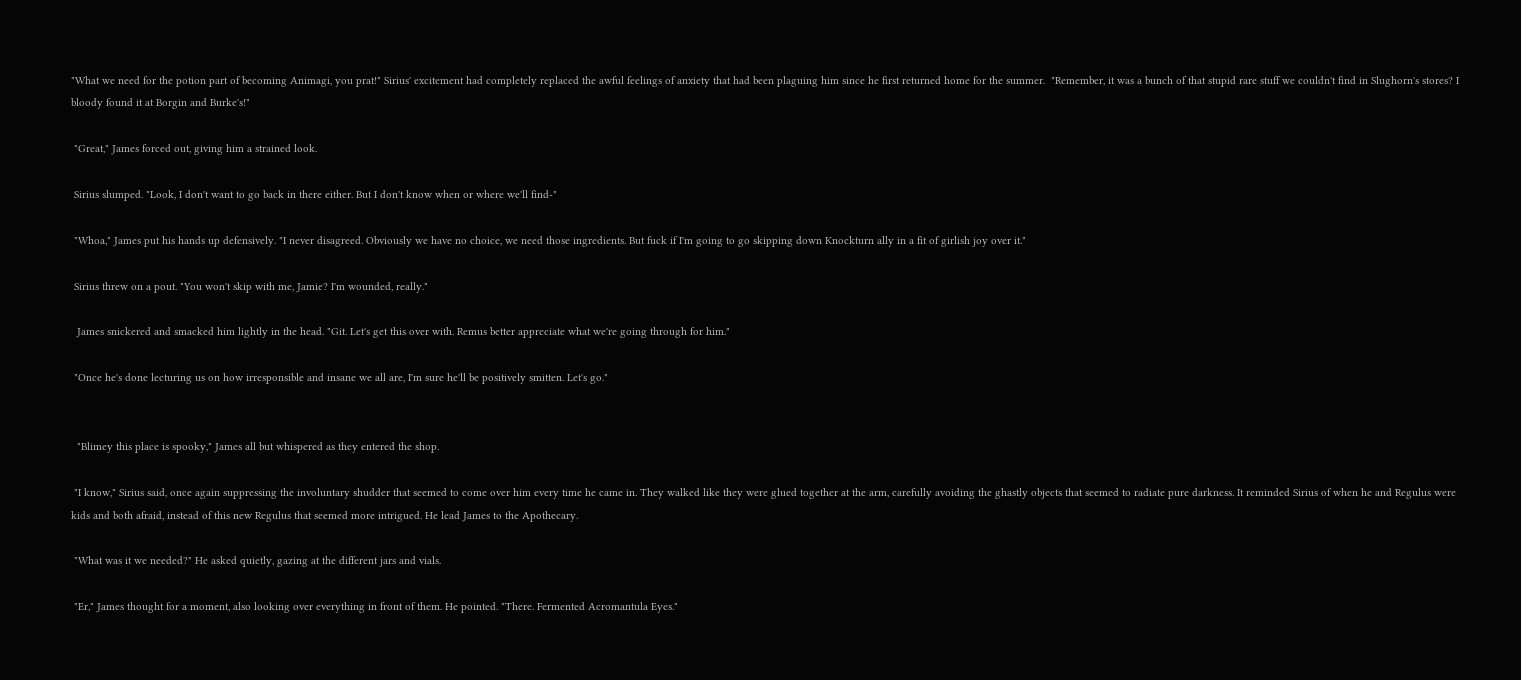"What we need for the potion part of becoming Animagi, you prat!" Sirius' excitement had completely replaced the awful feelings of anxiety that had been plaguing him since he first returned home for the summer.  "Remember, it was a bunch of that stupid rare stuff we couldn't find in Slughorn's stores? I bloody found it at Borgin and Burke's!"

 "Great," James forced out, giving him a strained look.

 Sirius slumped. "Look, I don't want to go back in there either. But I don't know when or where we'll find-"

 "Whoa," James put his hands up defensively. "I never disagreed. Obviously we have no choice, we need those ingredients. But fuck if I'm going to go skipping down Knockturn ally in a fit of girlish joy over it."

 Sirius threw on a pout. "You won't skip with me, Jamie? I'm wounded, really."

  James snickered and smacked him lightly in the head. "Git. Let's get this over with. Remus better appreciate what we're going through for him."

 "Once he's done lecturing us on how irresponsible and insane we all are, I'm sure he'll be positively smitten. Let's go."


  "Blimey this place is spooky," James all but whispered as they entered the shop.

 "I know," Sirius said, once again suppressing the involuntary shudder that seemed to come over him every time he came in. They walked like they were glued together at the arm, carefully avoiding the ghastly objects that seemed to radiate pure darkness. It reminded Sirius of when he and Regulus were kids and both afraid, instead of this new Regulus that seemed more intrigued. He lead James to the Apothecary.

 "What was it we needed?" He asked quietly, gazing at the different jars and vials.

 "Er," James thought for a moment, also looking over everything in front of them. He pointed. "There. Fermented Acromantula Eyes."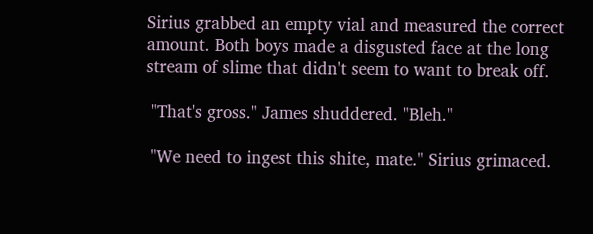Sirius grabbed an empty vial and measured the correct amount. Both boys made a disgusted face at the long stream of slime that didn't seem to want to break off.

 "That's gross." James shuddered. "Bleh."

 "We need to ingest this shite, mate." Sirius grimaced.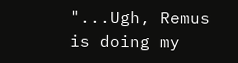"...Ugh, Remus is doing my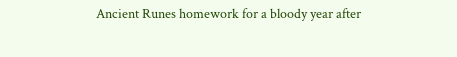Ancient Runes homework for a bloody year after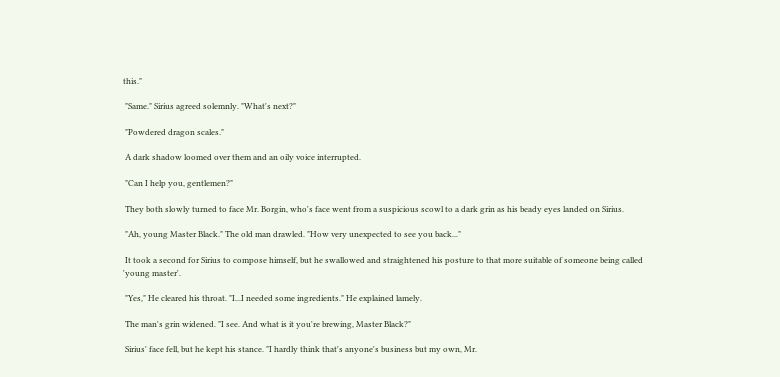this."

 "Same." Sirius agreed solemnly. "What's next?"

 "Powdered dragon scales."

 A dark shadow loomed over them and an oily voice interrupted.

 "Can I help you, gentlemen?"

 They both slowly turned to face Mr. Borgin, who's face went from a suspicious scowl to a dark grin as his beady eyes landed on Sirius.

 "Ah, young Master Black." The old man drawled. "How very unexpected to see you back..."

 It took a second for Sirius to compose himself, but he swallowed and straightened his posture to that more suitable of someone being called 'young master'.

 "Yes," He cleared his throat. "I...I needed some ingredients." He explained lamely.

 The man's grin widened. "I see. And what is it you're brewing, Master Black?"

 Sirius' face fell, but he kept his stance. "I hardly think that's anyone's business but my own, Mr.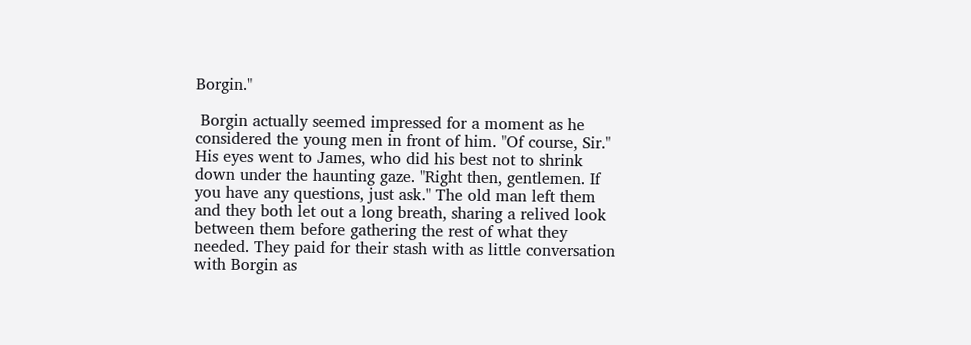Borgin."

 Borgin actually seemed impressed for a moment as he considered the young men in front of him. "Of course, Sir." His eyes went to James, who did his best not to shrink down under the haunting gaze. "Right then, gentlemen. If you have any questions, just ask." The old man left them and they both let out a long breath, sharing a relived look between them before gathering the rest of what they needed. They paid for their stash with as little conversation with Borgin as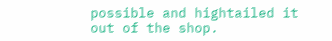possible and hightailed it out of the shop.